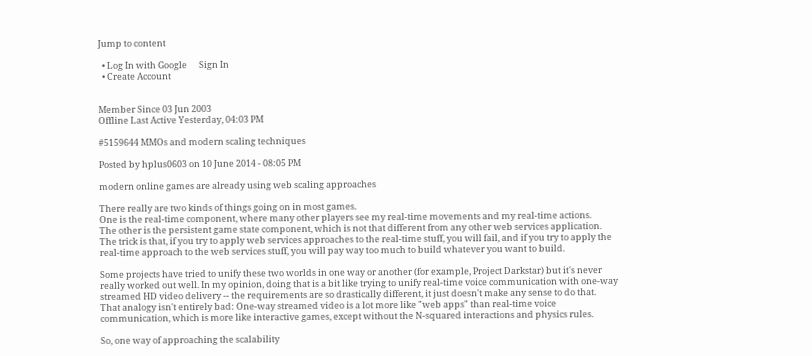Jump to content

  • Log In with Google      Sign In
  • Create Account


Member Since 03 Jun 2003
Offline Last Active Yesterday, 04:03 PM

#5159644 MMOs and modern scaling techniques

Posted by hplus0603 on 10 June 2014 - 08:05 PM

modern online games are already using web scaling approaches

There really are two kinds of things going on in most games.
One is the real-time component, where many other players see my real-time movements and my real-time actions.
The other is the persistent game state component, which is not that different from any other web services application.
The trick is that, if you try to apply web services approaches to the real-time stuff, you will fail, and if you try to apply the real-time approach to the web services stuff, you will pay way too much to build whatever you want to build.

Some projects have tried to unify these two worlds in one way or another (for example, Project Darkstar) but it's never really worked out well. In my opinion, doing that is a bit like trying to unify real-time voice communication with one-way streamed HD video delivery -- the requirements are so drastically different, it just doesn't make any sense to do that.
That analogy isn't entirely bad: One-way streamed video is a lot more like "web apps" than real-time voice communication, which is more like interactive games, except without the N-squared interactions and physics rules.

So, one way of approaching the scalability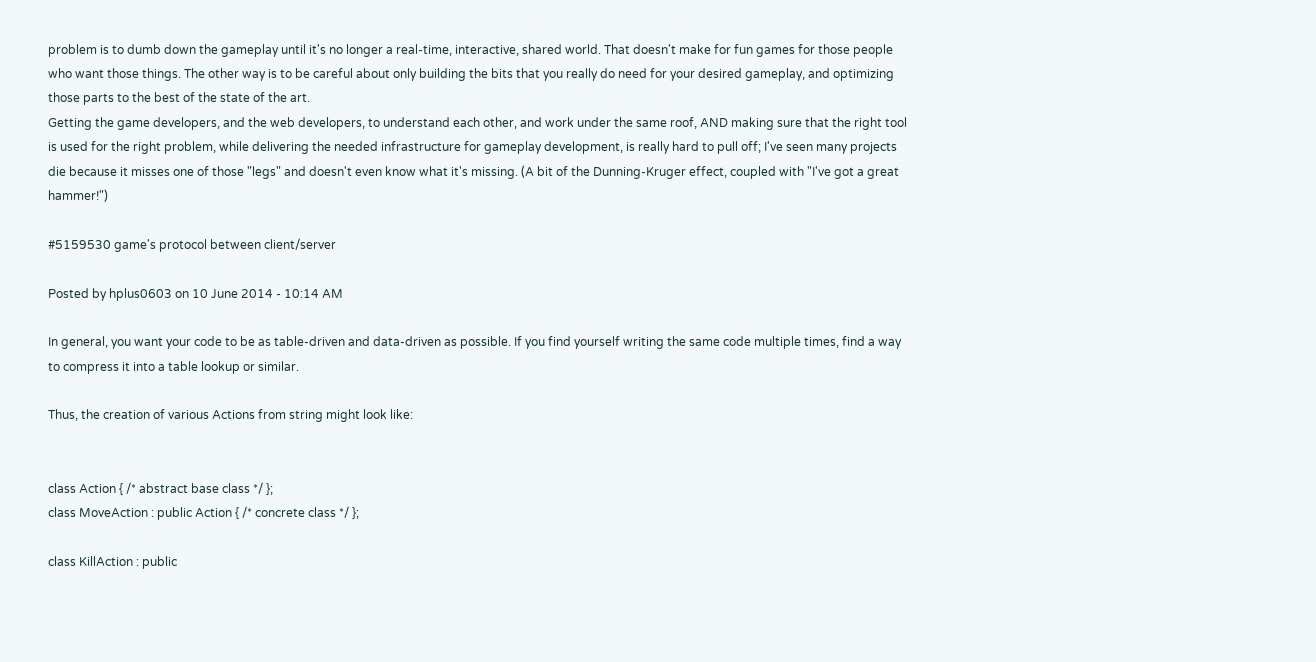problem is to dumb down the gameplay until it's no longer a real-time, interactive, shared world. That doesn't make for fun games for those people who want those things. The other way is to be careful about only building the bits that you really do need for your desired gameplay, and optimizing those parts to the best of the state of the art.
Getting the game developers, and the web developers, to understand each other, and work under the same roof, AND making sure that the right tool is used for the right problem, while delivering the needed infrastructure for gameplay development, is really hard to pull off; I've seen many projects die because it misses one of those "legs" and doesn't even know what it's missing. (A bit of the Dunning-Kruger effect, coupled with "I've got a great hammer!")

#5159530 game's protocol between client/server

Posted by hplus0603 on 10 June 2014 - 10:14 AM

In general, you want your code to be as table-driven and data-driven as possible. If you find yourself writing the same code multiple times, find a way to compress it into a table lookup or similar.

Thus, the creation of various Actions from string might look like:


class Action { /* abstract base class */ };
class MoveAction : public Action { /* concrete class */ };

class KillAction : public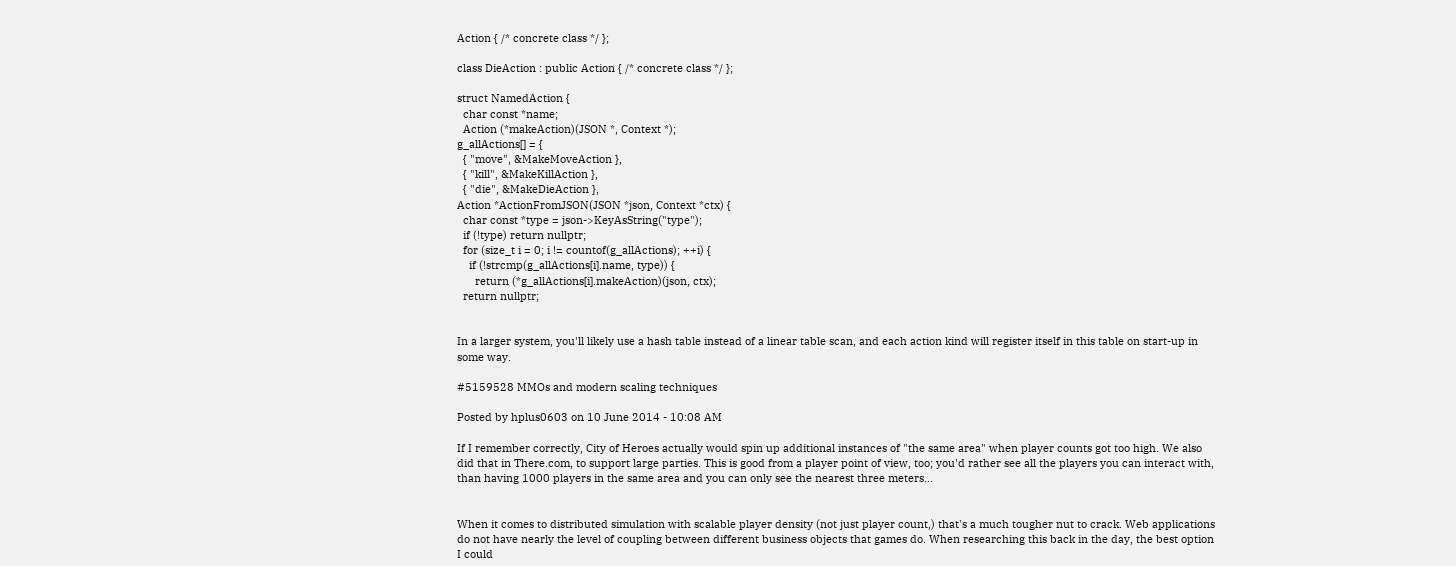Action { /* concrete class */ };

class DieAction : public Action { /* concrete class */ };

struct NamedAction {
  char const *name;
  Action (*makeAction)(JSON *, Context *);
g_allActions[] = {
  { "move", &MakeMoveAction },
  { "kill", &MakeKillAction },
  { "die", &MakeDieAction },
Action *ActionFromJSON(JSON *json, Context *ctx) {
  char const *type = json->KeyAsString("type");
  if (!type) return nullptr;
  for (size_t i = 0; i != countof(g_allActions); ++i) {
    if (!strcmp(g_allActions[i].name, type)) {
      return (*g_allActions[i].makeAction)(json, ctx);
  return nullptr;


In a larger system, you'll likely use a hash table instead of a linear table scan, and each action kind will register itself in this table on start-up in some way.

#5159528 MMOs and modern scaling techniques

Posted by hplus0603 on 10 June 2014 - 10:08 AM

If I remember correctly, City of Heroes actually would spin up additional instances of "the same area" when player counts got too high. We also did that in There.com, to support large parties. This is good from a player point of view, too; you'd rather see all the players you can interact with, than having 1000 players in the same area and you can only see the nearest three meters...


When it comes to distributed simulation with scalable player density (not just player count,) that's a much tougher nut to crack. Web applications do not have nearly the level of coupling between different business objects that games do. When researching this back in the day, the best option I could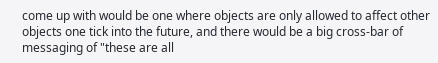come up with would be one where objects are only allowed to affect other objects one tick into the future, and there would be a big cross-bar of messaging of "these are all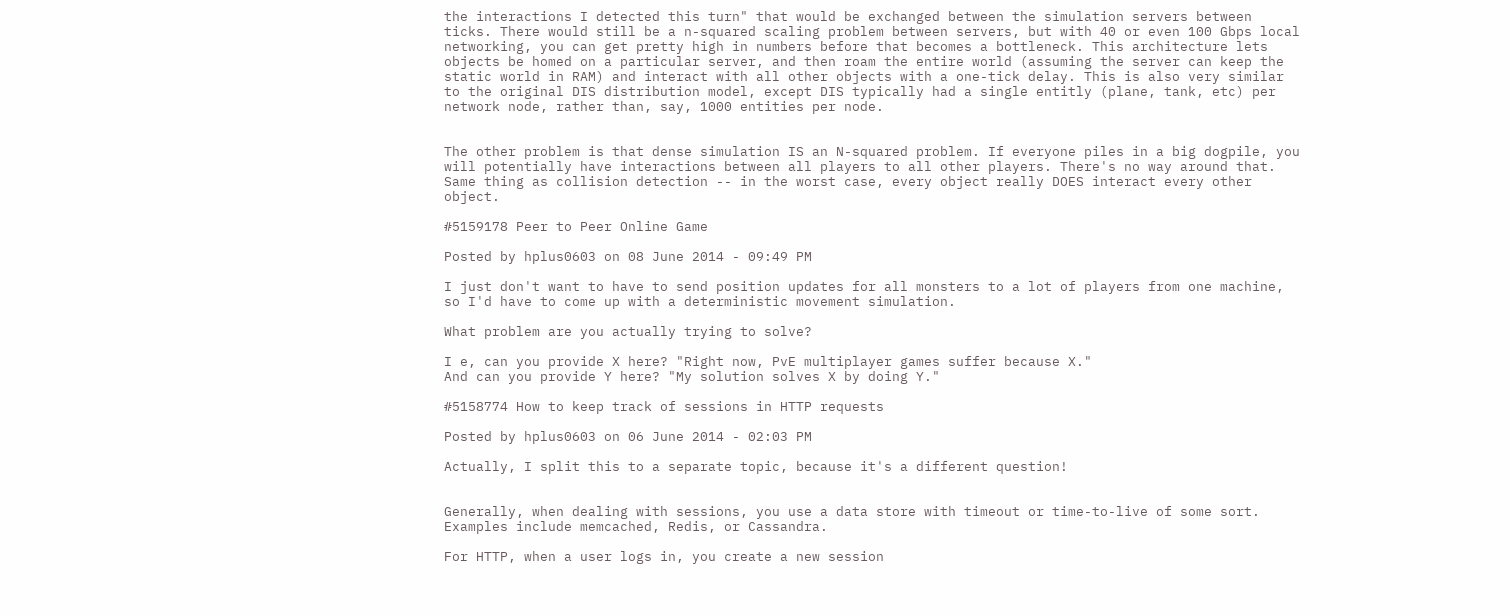the interactions I detected this turn" that would be exchanged between the simulation servers between ticks. There would still be a n-squared scaling problem between servers, but with 40 or even 100 Gbps local networking, you can get pretty high in numbers before that becomes a bottleneck. This architecture lets objects be homed on a particular server, and then roam the entire world (assuming the server can keep the static world in RAM) and interact with all other objects with a one-tick delay. This is also very similar to the original DIS distribution model, except DIS typically had a single entitly (plane, tank, etc) per network node, rather than, say, 1000 entities per node.


The other problem is that dense simulation IS an N-squared problem. If everyone piles in a big dogpile, you will potentially have interactions between all players to all other players. There's no way around that. Same thing as collision detection -- in the worst case, every object really DOES interact every other object.

#5159178 Peer to Peer Online Game

Posted by hplus0603 on 08 June 2014 - 09:49 PM

I just don't want to have to send position updates for all monsters to a lot of players from one machine, so I'd have to come up with a deterministic movement simulation.

What problem are you actually trying to solve?

I e, can you provide X here? "Right now, PvE multiplayer games suffer because X."
And can you provide Y here? "My solution solves X by doing Y."

#5158774 How to keep track of sessions in HTTP requests

Posted by hplus0603 on 06 June 2014 - 02:03 PM

Actually, I split this to a separate topic, because it's a different question!


Generally, when dealing with sessions, you use a data store with timeout or time-to-live of some sort. Examples include memcached, Redis, or Cassandra.

For HTTP, when a user logs in, you create a new session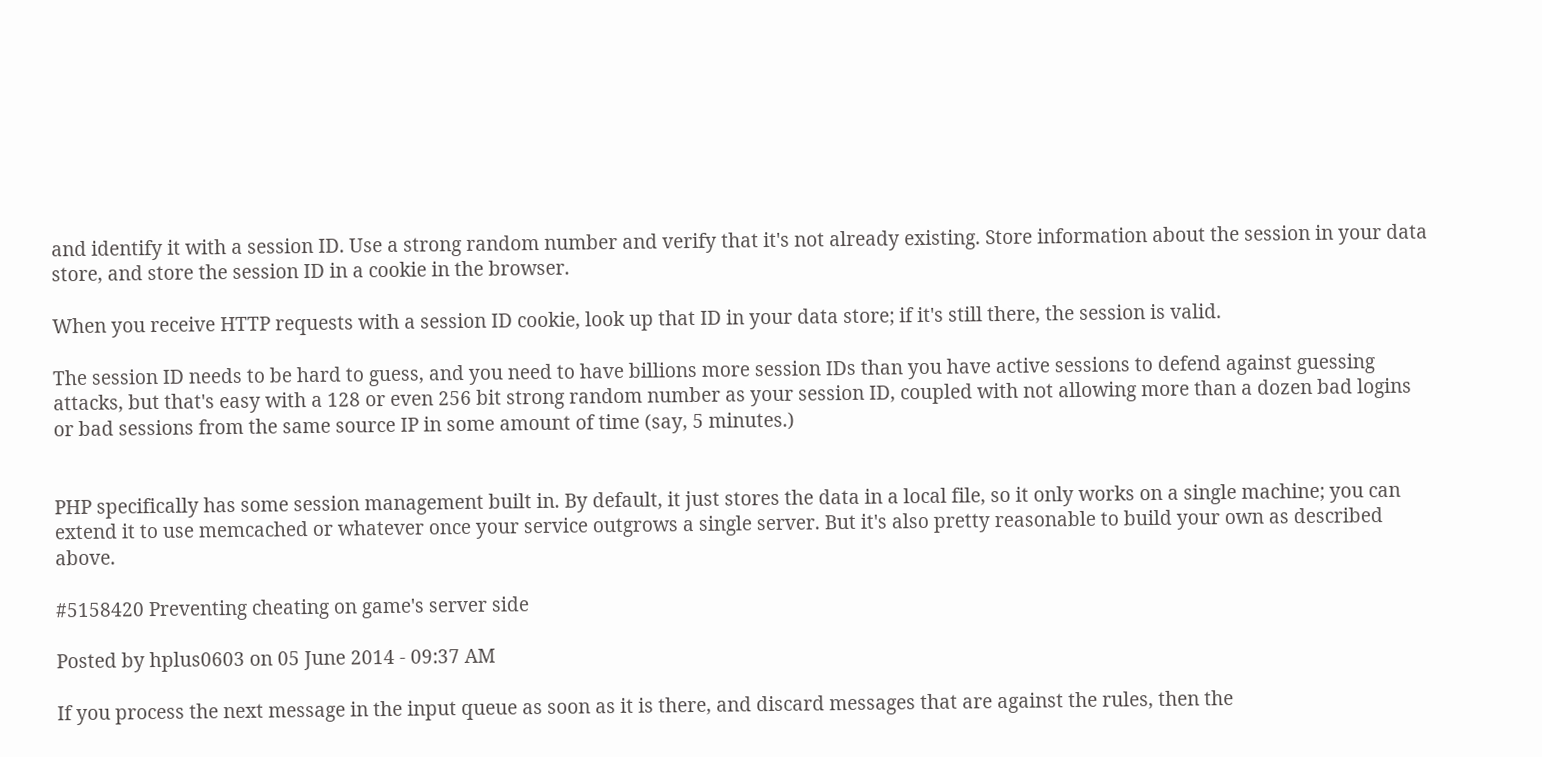and identify it with a session ID. Use a strong random number and verify that it's not already existing. Store information about the session in your data store, and store the session ID in a cookie in the browser.

When you receive HTTP requests with a session ID cookie, look up that ID in your data store; if it's still there, the session is valid.

The session ID needs to be hard to guess, and you need to have billions more session IDs than you have active sessions to defend against guessing attacks, but that's easy with a 128 or even 256 bit strong random number as your session ID, coupled with not allowing more than a dozen bad logins or bad sessions from the same source IP in some amount of time (say, 5 minutes.)


PHP specifically has some session management built in. By default, it just stores the data in a local file, so it only works on a single machine; you can extend it to use memcached or whatever once your service outgrows a single server. But it's also pretty reasonable to build your own as described above.

#5158420 Preventing cheating on game's server side

Posted by hplus0603 on 05 June 2014 - 09:37 AM

If you process the next message in the input queue as soon as it is there, and discard messages that are against the rules, then the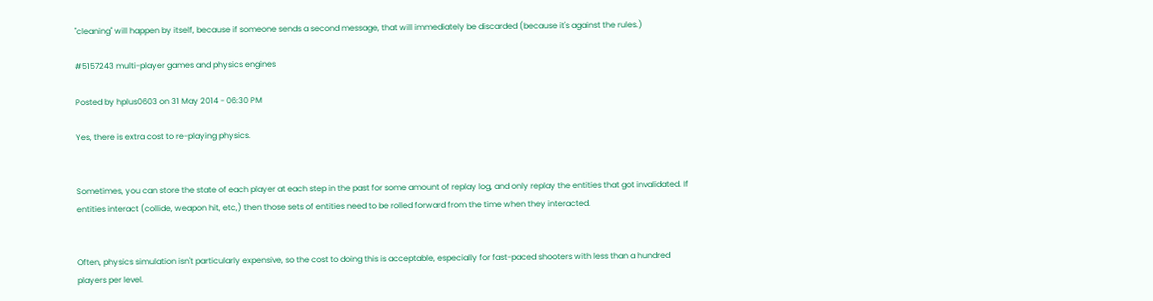"cleaning" will happen by itself, because if someone sends a second message, that will immediately be discarded (because it's against the rules.)

#5157243 multi-player games and physics engines

Posted by hplus0603 on 31 May 2014 - 06:30 PM

Yes, there is extra cost to re-playing physics.


Sometimes, you can store the state of each player at each step in the past for some amount of replay log, and only replay the entities that got invalidated. If entities interact (collide, weapon hit, etc,) then those sets of entities need to be rolled forward from the time when they interacted.


Often, physics simulation isn't particularly expensive, so the cost to doing this is acceptable, especially for fast-paced shooters with less than a hundred players per level.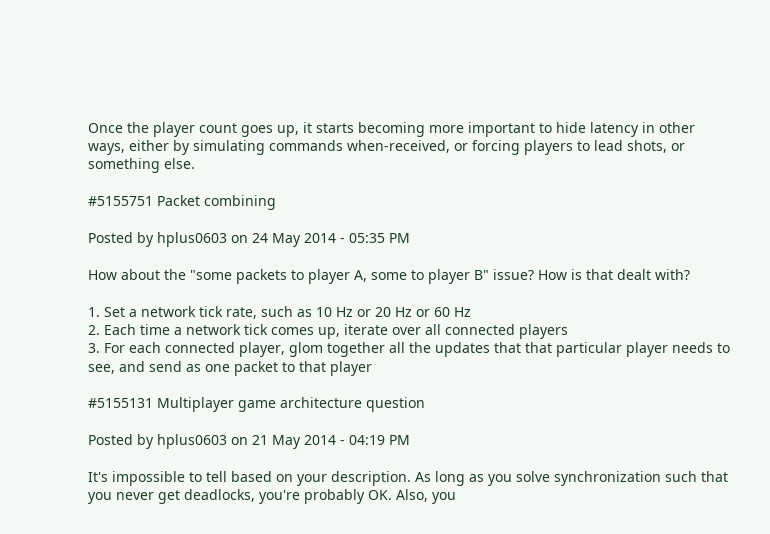Once the player count goes up, it starts becoming more important to hide latency in other ways, either by simulating commands when-received, or forcing players to lead shots, or something else.

#5155751 Packet combining

Posted by hplus0603 on 24 May 2014 - 05:35 PM

How about the "some packets to player A, some to player B" issue? How is that dealt with?

1. Set a network tick rate, such as 10 Hz or 20 Hz or 60 Hz
2. Each time a network tick comes up, iterate over all connected players
3. For each connected player, glom together all the updates that that particular player needs to see, and send as one packet to that player

#5155131 Multiplayer game architecture question

Posted by hplus0603 on 21 May 2014 - 04:19 PM

It's impossible to tell based on your description. As long as you solve synchronization such that you never get deadlocks, you're probably OK. Also, you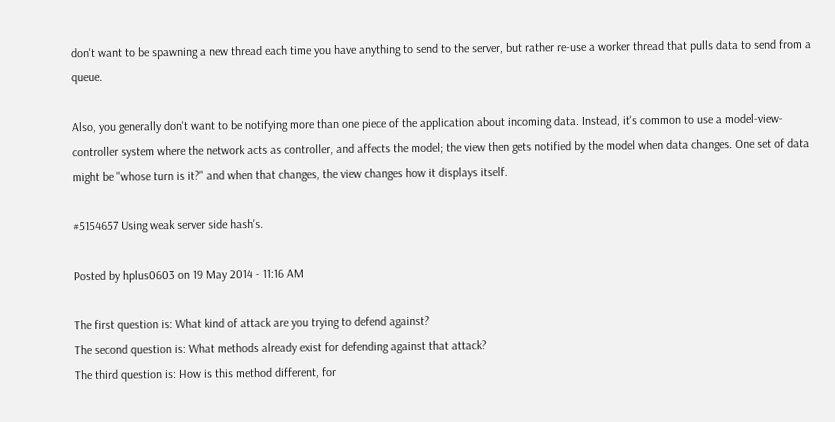don't want to be spawning a new thread each time you have anything to send to the server, but rather re-use a worker thread that pulls data to send from a queue.

Also, you generally don't want to be notifying more than one piece of the application about incoming data. Instead, it's common to use a model-view-controller system where the network acts as controller, and affects the model; the view then gets notified by the model when data changes. One set of data might be "whose turn is it?" and when that changes, the view changes how it displays itself.

#5154657 Using weak server side hash's.

Posted by hplus0603 on 19 May 2014 - 11:16 AM

The first question is: What kind of attack are you trying to defend against?
The second question is: What methods already exist for defending against that attack?
The third question is: How is this method different, for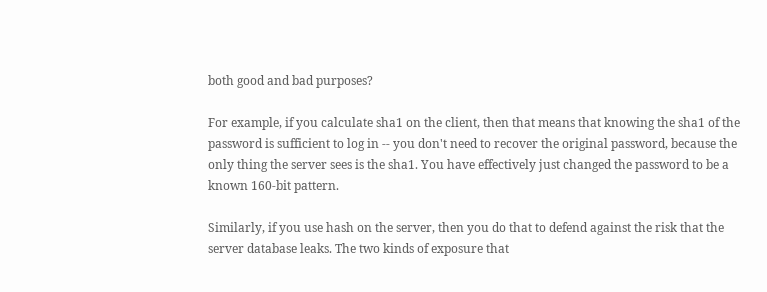both good and bad purposes?

For example, if you calculate sha1 on the client, then that means that knowing the sha1 of the password is sufficient to log in -- you don't need to recover the original password, because the only thing the server sees is the sha1. You have effectively just changed the password to be a known 160-bit pattern.

Similarly, if you use hash on the server, then you do that to defend against the risk that the server database leaks. The two kinds of exposure that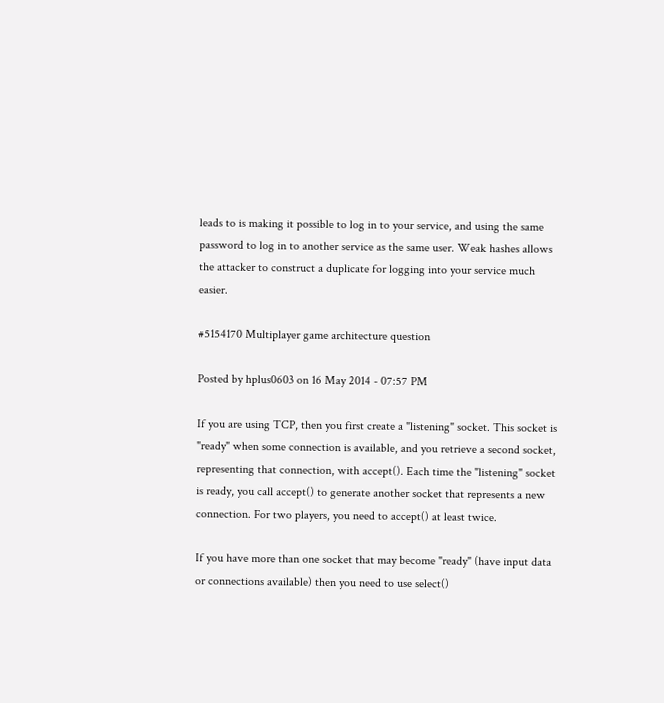leads to is making it possible to log in to your service, and using the same password to log in to another service as the same user. Weak hashes allows the attacker to construct a duplicate for logging into your service much easier.

#5154170 Multiplayer game architecture question

Posted by hplus0603 on 16 May 2014 - 07:57 PM

If you are using TCP, then you first create a "listening" socket. This socket is "ready" when some connection is available, and you retrieve a second socket, representing that connection, with accept(). Each time the "listening" socket is ready, you call accept() to generate another socket that represents a new connection. For two players, you need to accept() at least twice.

If you have more than one socket that may become "ready" (have input data or connections available) then you need to use select()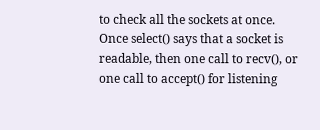to check all the sockets at once. Once select() says that a socket is readable, then one call to recv(), or one call to accept() for listening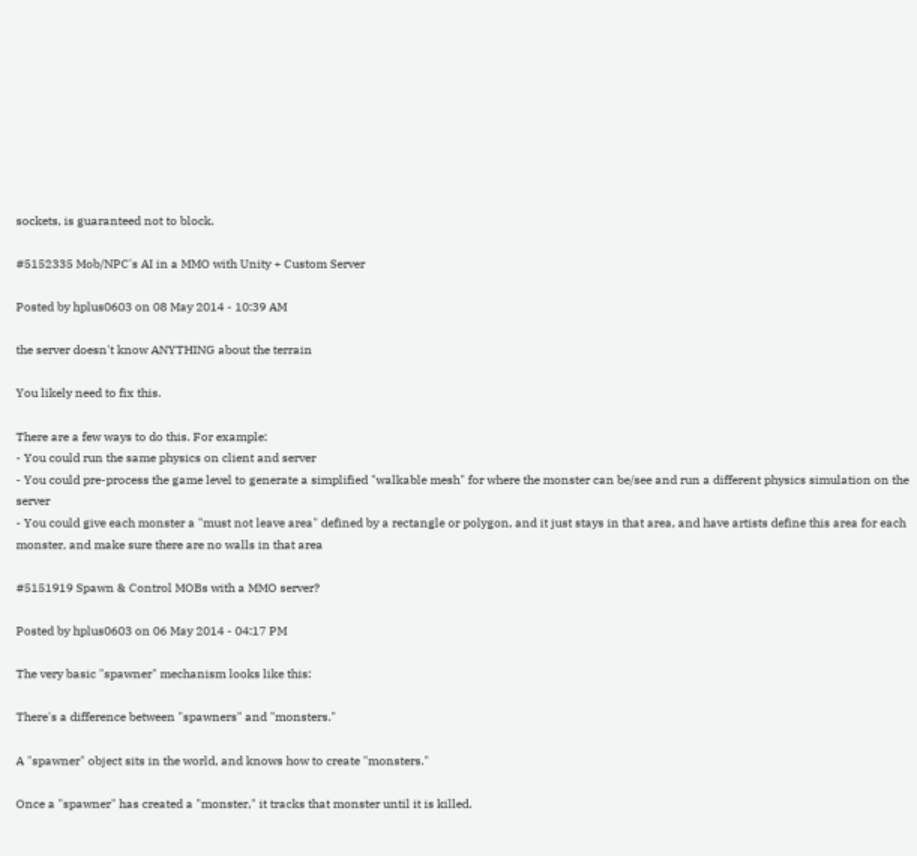sockets, is guaranteed not to block.

#5152335 Mob/NPC's AI in a MMO with Unity + Custom Server

Posted by hplus0603 on 08 May 2014 - 10:39 AM

the server doesn't know ANYTHING about the terrain

You likely need to fix this.

There are a few ways to do this. For example:
- You could run the same physics on client and server
- You could pre-process the game level to generate a simplified "walkable mesh" for where the monster can be/see and run a different physics simulation on the server
- You could give each monster a "must not leave area" defined by a rectangle or polygon, and it just stays in that area, and have artists define this area for each monster, and make sure there are no walls in that area

#5151919 Spawn & Control MOBs with a MMO server?

Posted by hplus0603 on 06 May 2014 - 04:17 PM

The very basic "spawner" mechanism looks like this:

There's a difference between "spawners" and "monsters."

A "spawner" object sits in the world, and knows how to create "monsters."

Once a "spawner" has created a "monster," it tracks that monster until it is killed.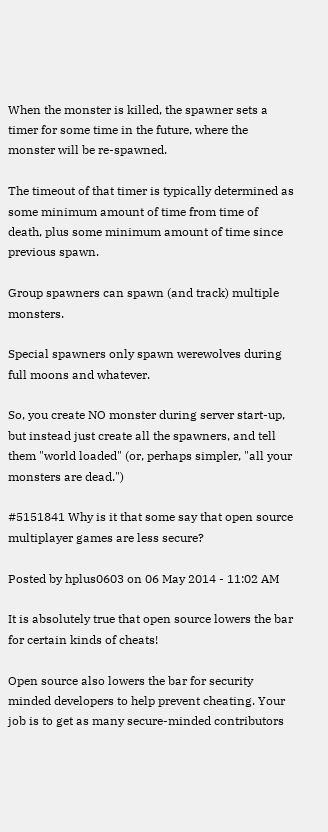When the monster is killed, the spawner sets a timer for some time in the future, where the monster will be re-spawned.

The timeout of that timer is typically determined as some minimum amount of time from time of death, plus some minimum amount of time since previous spawn.

Group spawners can spawn (and track) multiple monsters.

Special spawners only spawn werewolves during full moons and whatever.

So, you create NO monster during server start-up, but instead just create all the spawners, and tell them "world loaded" (or, perhaps simpler, "all your monsters are dead.")

#5151841 Why is it that some say that open source multiplayer games are less secure?

Posted by hplus0603 on 06 May 2014 - 11:02 AM

It is absolutely true that open source lowers the bar for certain kinds of cheats!

Open source also lowers the bar for security minded developers to help prevent cheating. Your job is to get as many secure-minded contributors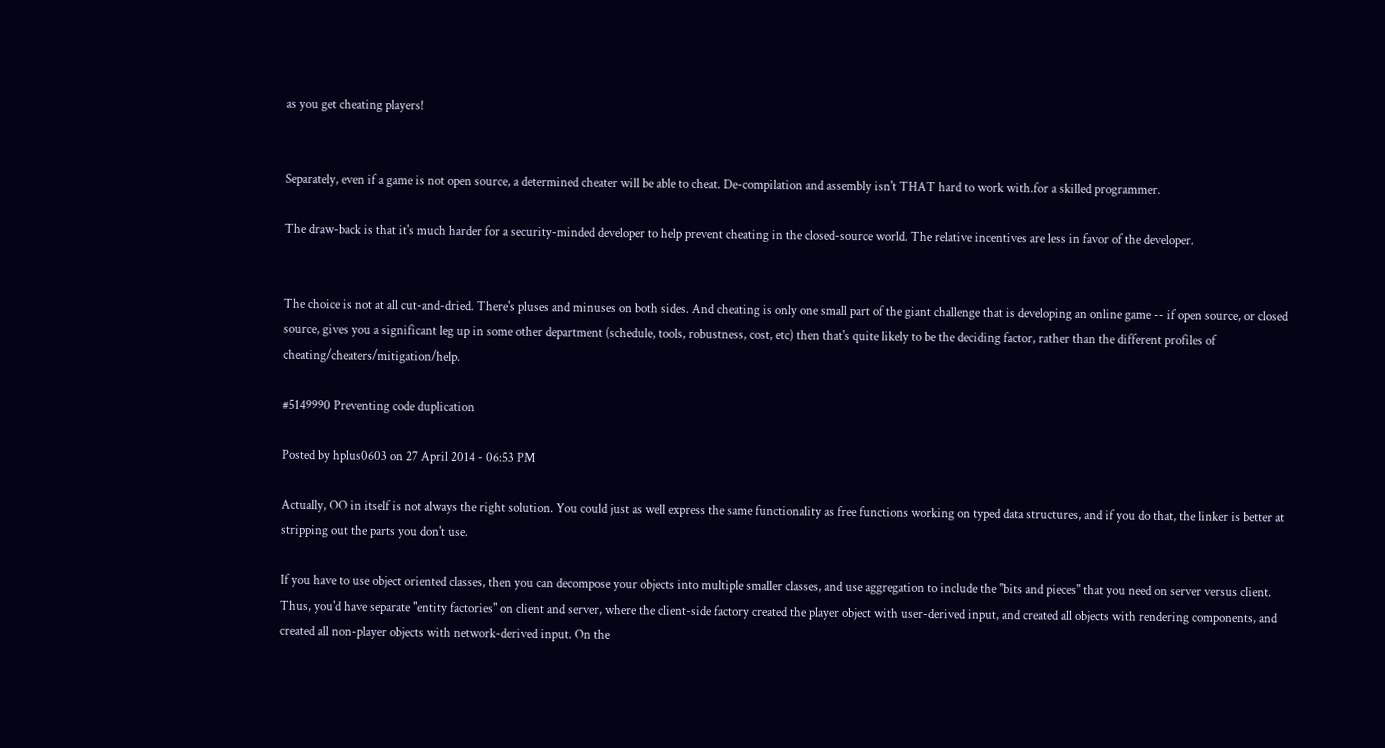as you get cheating players!


Separately, even if a game is not open source, a determined cheater will be able to cheat. De-compilation and assembly isn't THAT hard to work with.for a skilled programmer.

The draw-back is that it's much harder for a security-minded developer to help prevent cheating in the closed-source world. The relative incentives are less in favor of the developer.


The choice is not at all cut-and-dried. There's pluses and minuses on both sides. And cheating is only one small part of the giant challenge that is developing an online game -- if open source, or closed source, gives you a significant leg up in some other department (schedule, tools, robustness, cost, etc) then that's quite likely to be the deciding factor, rather than the different profiles of cheating/cheaters/mitigation/help.

#5149990 Preventing code duplication

Posted by hplus0603 on 27 April 2014 - 06:53 PM

Actually, OO in itself is not always the right solution. You could just as well express the same functionality as free functions working on typed data structures, and if you do that, the linker is better at stripping out the parts you don't use.

If you have to use object oriented classes, then you can decompose your objects into multiple smaller classes, and use aggregation to include the "bits and pieces" that you need on server versus client. Thus, you'd have separate "entity factories" on client and server, where the client-side factory created the player object with user-derived input, and created all objects with rendering components, and created all non-player objects with network-derived input. On the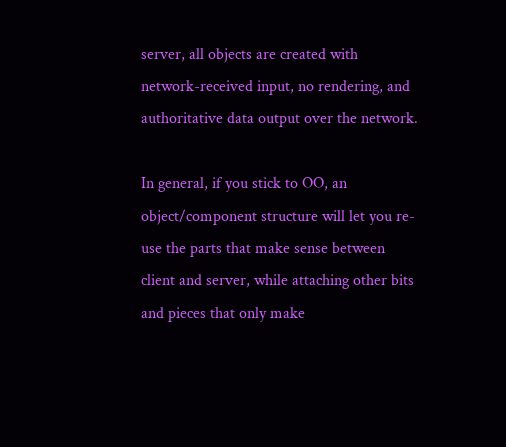server, all objects are created with network-received input, no rendering, and authoritative data output over the network.

In general, if you stick to OO, an object/component structure will let you re-use the parts that make sense between client and server, while attaching other bits and pieces that only make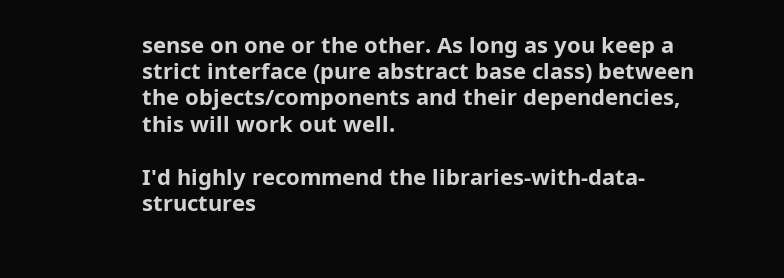sense on one or the other. As long as you keep a strict interface (pure abstract base class) between the objects/components and their dependencies, this will work out well.

I'd highly recommend the libraries-with-data-structures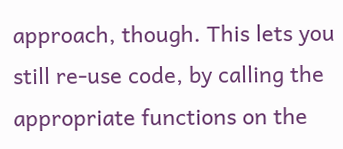approach, though. This lets you still re-use code, by calling the appropriate functions on the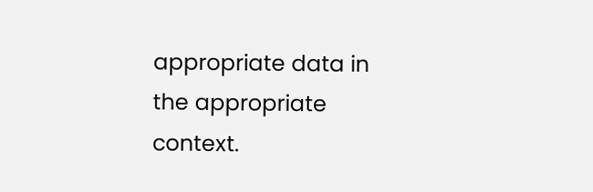appropriate data in the appropriate context.